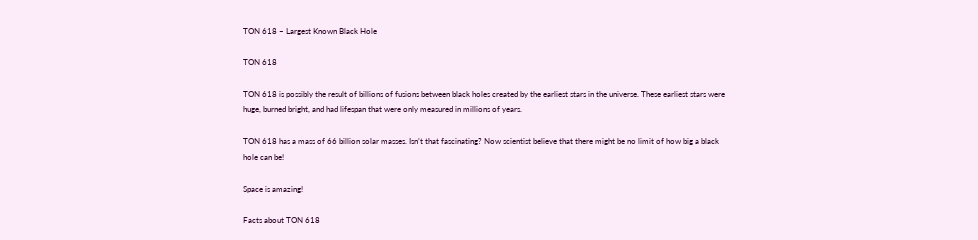TON 618 – Largest Known Black Hole

TON 618

TON 618 is possibly the result of billions of fusions between black holes created by the earliest stars in the universe. These earliest stars were huge, burned bright, and had lifespan that were only measured in millions of years.

TON 618 has a mass of 66 billion solar masses. Isn’t that fascinating? Now scientist believe that there might be no limit of how big a black hole can be!

Space is amazing!

Facts about TON 618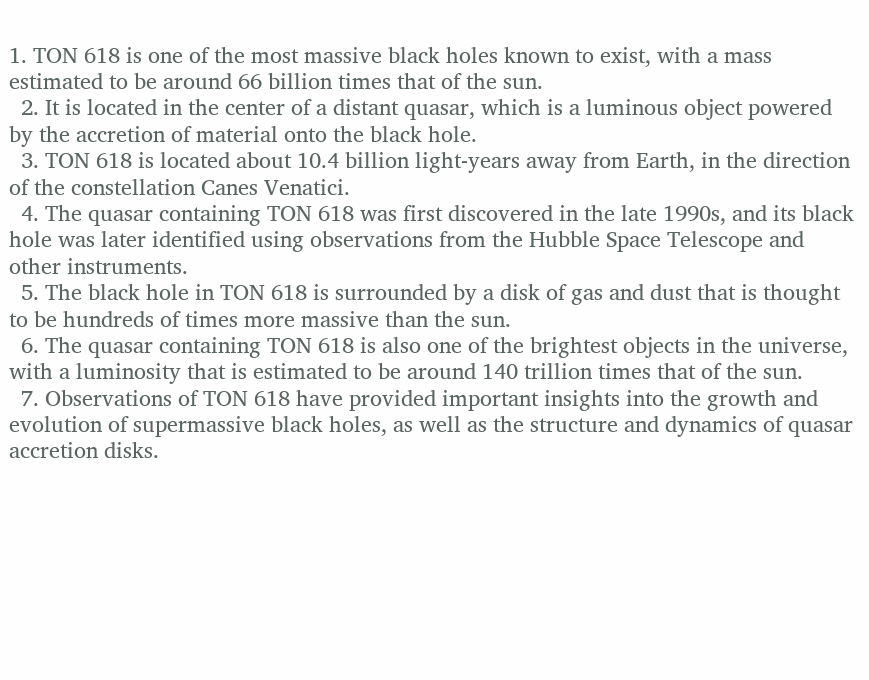1. TON 618 is one of the most massive black holes known to exist, with a mass estimated to be around 66 billion times that of the sun.
  2. It is located in the center of a distant quasar, which is a luminous object powered by the accretion of material onto the black hole.
  3. TON 618 is located about 10.4 billion light-years away from Earth, in the direction of the constellation Canes Venatici.
  4. The quasar containing TON 618 was first discovered in the late 1990s, and its black hole was later identified using observations from the Hubble Space Telescope and other instruments.
  5. The black hole in TON 618 is surrounded by a disk of gas and dust that is thought to be hundreds of times more massive than the sun.
  6. The quasar containing TON 618 is also one of the brightest objects in the universe, with a luminosity that is estimated to be around 140 trillion times that of the sun.
  7. Observations of TON 618 have provided important insights into the growth and evolution of supermassive black holes, as well as the structure and dynamics of quasar accretion disks.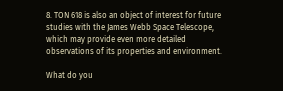8. TON 618 is also an object of interest for future studies with the James Webb Space Telescope, which may provide even more detailed observations of its properties and environment.

What do you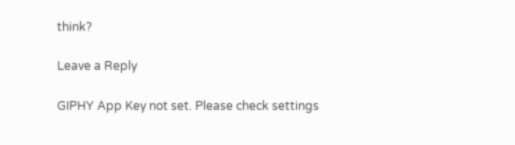think?

Leave a Reply

GIPHY App Key not set. Please check settings